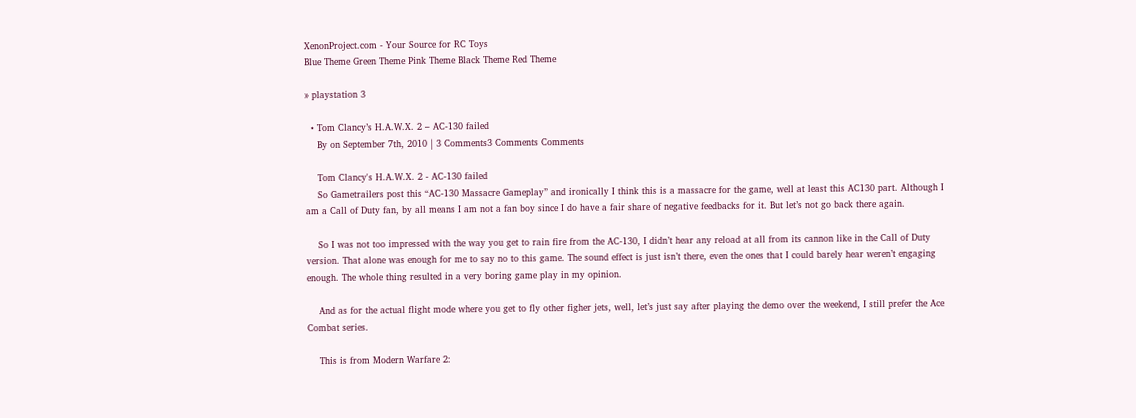XenonProject.com - Your Source for RC Toys
Blue Theme Green Theme Pink Theme Black Theme Red Theme

» playstation 3

  • Tom Clancy’s H.A.W.X. 2 – AC-130 failed
    By on September 7th, 2010 | 3 Comments3 Comments Comments

    Tom Clancy's H.A.W.X. 2 - AC-130 failed
    So Gametrailers post this “AC-130 Massacre Gameplay” and ironically I think this is a massacre for the game, well at least this AC130 part. Although I am a Call of Duty fan, by all means I am not a fan boy since I do have a fair share of negative feedbacks for it. But let’s not go back there again.

    So I was not too impressed with the way you get to rain fire from the AC-130, I didn’t hear any reload at all from its cannon like in the Call of Duty version. That alone was enough for me to say no to this game. The sound effect is just isn’t there, even the ones that I could barely hear weren’t engaging enough. The whole thing resulted in a very boring game play in my opinion.

    And as for the actual flight mode where you get to fly other figher jets, well, let’s just say after playing the demo over the weekend, I still prefer the Ace Combat series.

    This is from Modern Warfare 2: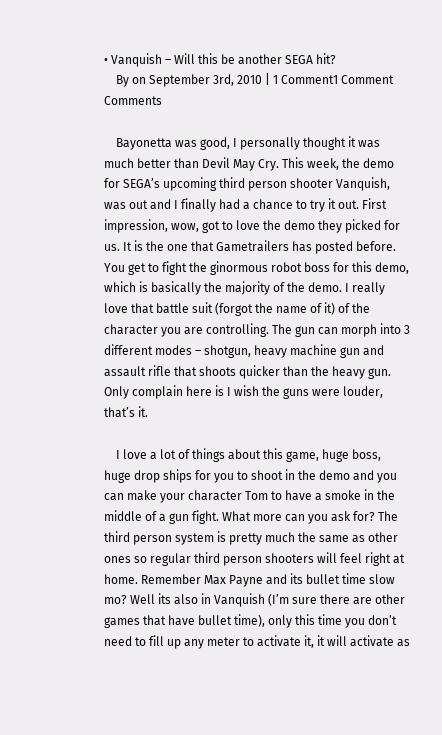• Vanquish – Will this be another SEGA hit?
    By on September 3rd, 2010 | 1 Comment1 Comment Comments

    Bayonetta was good, I personally thought it was much better than Devil May Cry. This week, the demo for SEGA’s upcoming third person shooter Vanquish, was out and I finally had a chance to try it out. First impression, wow, got to love the demo they picked for us. It is the one that Gametrailers has posted before. You get to fight the ginormous robot boss for this demo, which is basically the majority of the demo. I really love that battle suit (forgot the name of it) of the character you are controlling. The gun can morph into 3 different modes – shotgun, heavy machine gun and assault rifle that shoots quicker than the heavy gun. Only complain here is I wish the guns were louder, that’s it.

    I love a lot of things about this game, huge boss, huge drop ships for you to shoot in the demo and you can make your character Tom to have a smoke in the middle of a gun fight. What more can you ask for? The third person system is pretty much the same as other ones so regular third person shooters will feel right at home. Remember Max Payne and its bullet time slow mo? Well its also in Vanquish (I’m sure there are other games that have bullet time), only this time you don’t need to fill up any meter to activate it, it will activate as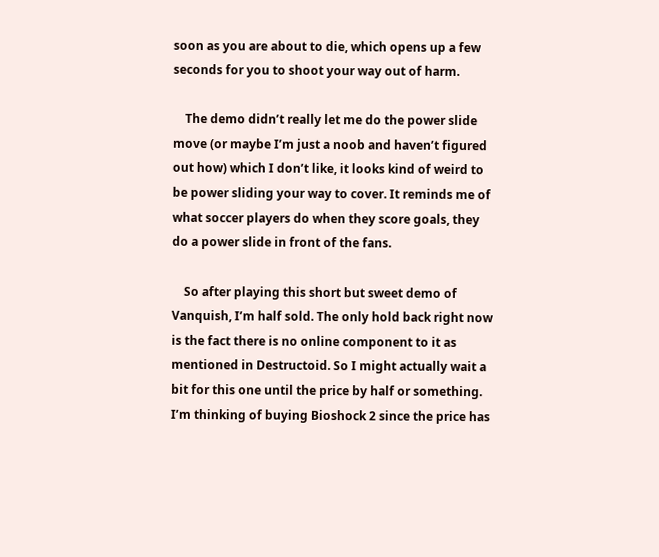soon as you are about to die, which opens up a few seconds for you to shoot your way out of harm.

    The demo didn’t really let me do the power slide move (or maybe I’m just a noob and haven’t figured out how) which I don’t like, it looks kind of weird to be power sliding your way to cover. It reminds me of what soccer players do when they score goals, they do a power slide in front of the fans.

    So after playing this short but sweet demo of Vanquish, I’m half sold. The only hold back right now is the fact there is no online component to it as mentioned in Destructoid. So I might actually wait a bit for this one until the price by half or something. I’m thinking of buying Bioshock 2 since the price has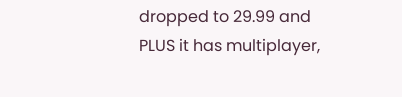dropped to 29.99 and PLUS it has multiplayer,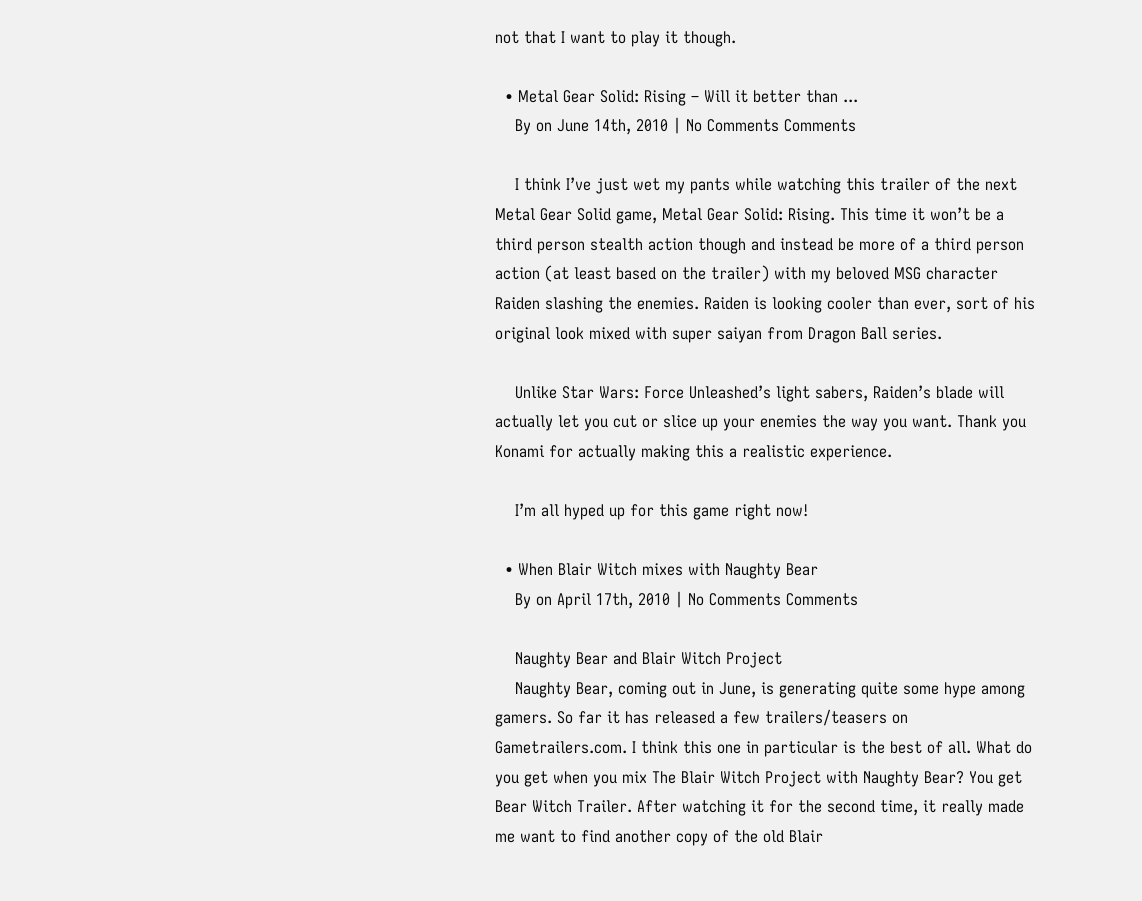not that I want to play it though.

  • Metal Gear Solid: Rising – Will it better than ...
    By on June 14th, 2010 | No Comments Comments

    I think I’ve just wet my pants while watching this trailer of the next Metal Gear Solid game, Metal Gear Solid: Rising. This time it won’t be a third person stealth action though and instead be more of a third person action (at least based on the trailer) with my beloved MSG character Raiden slashing the enemies. Raiden is looking cooler than ever, sort of his original look mixed with super saiyan from Dragon Ball series.

    Unlike Star Wars: Force Unleashed’s light sabers, Raiden’s blade will actually let you cut or slice up your enemies the way you want. Thank you Konami for actually making this a realistic experience.

    I’m all hyped up for this game right now!

  • When Blair Witch mixes with Naughty Bear
    By on April 17th, 2010 | No Comments Comments

    Naughty Bear and Blair Witch Project
    Naughty Bear, coming out in June, is generating quite some hype among gamers. So far it has released a few trailers/teasers on Gametrailers.com. I think this one in particular is the best of all. What do you get when you mix The Blair Witch Project with Naughty Bear? You get Bear Witch Trailer. After watching it for the second time, it really made me want to find another copy of the old Blair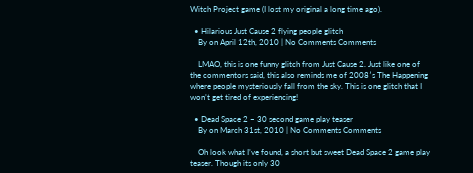Witch Project game (I lost my original a long time ago).

  • Hilarious Just Cause 2 flying people glitch
    By on April 12th, 2010 | No Comments Comments

    LMAO, this is one funny glitch from Just Cause 2. Just like one of the commentors said, this also reminds me of 2008′s The Happening where people mysteriously fall from the sky. This is one glitch that I won’t get tired of experiencing!

  • Dead Space 2 – 30 second game play teaser
    By on March 31st, 2010 | No Comments Comments

    Oh look what I’ve found, a short but sweet Dead Space 2 game play teaser. Though its only 30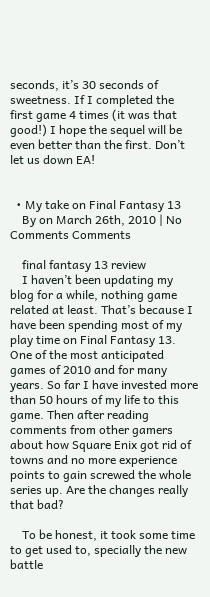seconds, it’s 30 seconds of sweetness. If I completed the first game 4 times (it was that good!) I hope the sequel will be even better than the first. Don’t let us down EA!


  • My take on Final Fantasy 13
    By on March 26th, 2010 | No Comments Comments

    final fantasy 13 review
    I haven’t been updating my blog for a while, nothing game related at least. That’s because I have been spending most of my play time on Final Fantasy 13. One of the most anticipated games of 2010 and for many years. So far I have invested more than 50 hours of my life to this game. Then after reading comments from other gamers about how Square Enix got rid of towns and no more experience points to gain screwed the whole series up. Are the changes really that bad?

    To be honest, it took some time to get used to, specially the new battle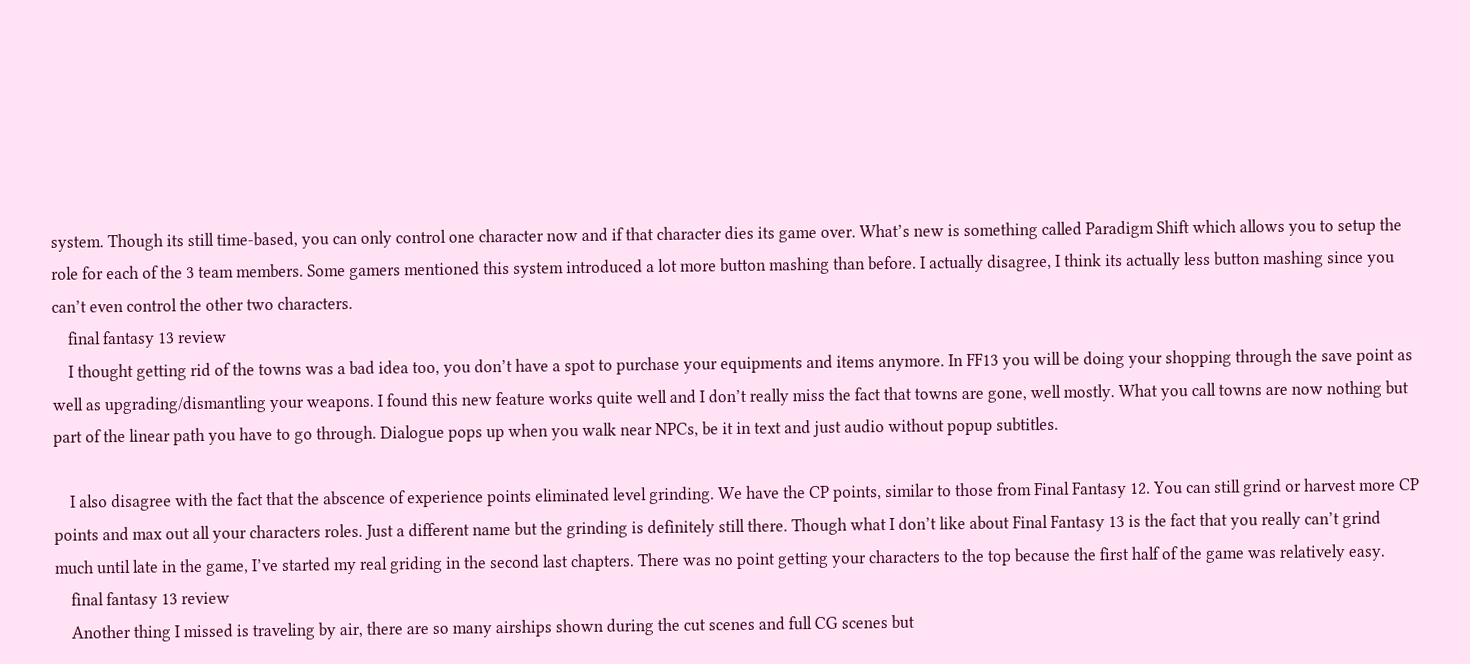system. Though its still time-based, you can only control one character now and if that character dies its game over. What’s new is something called Paradigm Shift which allows you to setup the role for each of the 3 team members. Some gamers mentioned this system introduced a lot more button mashing than before. I actually disagree, I think its actually less button mashing since you can’t even control the other two characters.
    final fantasy 13 review
    I thought getting rid of the towns was a bad idea too, you don’t have a spot to purchase your equipments and items anymore. In FF13 you will be doing your shopping through the save point as well as upgrading/dismantling your weapons. I found this new feature works quite well and I don’t really miss the fact that towns are gone, well mostly. What you call towns are now nothing but part of the linear path you have to go through. Dialogue pops up when you walk near NPCs, be it in text and just audio without popup subtitles.

    I also disagree with the fact that the abscence of experience points eliminated level grinding. We have the CP points, similar to those from Final Fantasy 12. You can still grind or harvest more CP points and max out all your characters roles. Just a different name but the grinding is definitely still there. Though what I don’t like about Final Fantasy 13 is the fact that you really can’t grind much until late in the game, I’ve started my real griding in the second last chapters. There was no point getting your characters to the top because the first half of the game was relatively easy.
    final fantasy 13 review
    Another thing I missed is traveling by air, there are so many airships shown during the cut scenes and full CG scenes but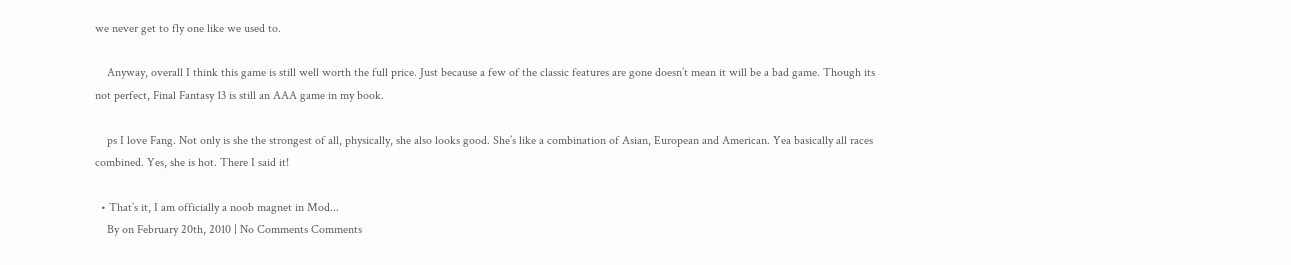we never get to fly one like we used to.

    Anyway, overall I think this game is still well worth the full price. Just because a few of the classic features are gone doesn’t mean it will be a bad game. Though its not perfect, Final Fantasy 13 is still an AAA game in my book.

    ps I love Fang. Not only is she the strongest of all, physically, she also looks good. She’s like a combination of Asian, European and American. Yea basically all races combined. Yes, she is hot. There I said it!

  • That’s it, I am officially a noob magnet in Mod...
    By on February 20th, 2010 | No Comments Comments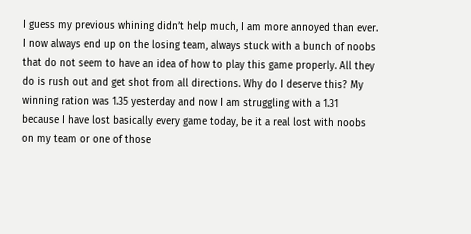I guess my previous whining didn’t help much, I am more annoyed than ever. I now always end up on the losing team, always stuck with a bunch of noobs that do not seem to have an idea of how to play this game properly. All they do is rush out and get shot from all directions. Why do I deserve this? My winning ration was 1.35 yesterday and now I am struggling with a 1.31 because I have lost basically every game today, be it a real lost with noobs on my team or one of those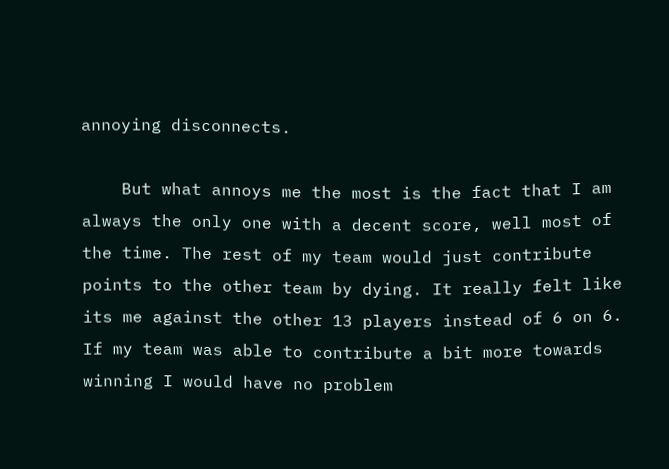annoying disconnects.

    But what annoys me the most is the fact that I am always the only one with a decent score, well most of the time. The rest of my team would just contribute points to the other team by dying. It really felt like its me against the other 13 players instead of 6 on 6. If my team was able to contribute a bit more towards winning I would have no problem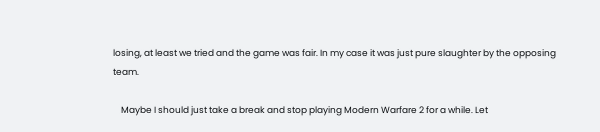losing, at least we tried and the game was fair. In my case it was just pure slaughter by the opposing team.

    Maybe I should just take a break and stop playing Modern Warfare 2 for a while. Let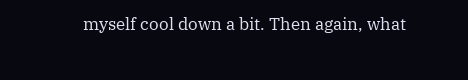myself cool down a bit. Then again, what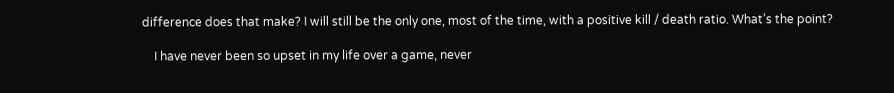difference does that make? I will still be the only one, most of the time, with a positive kill / death ratio. What’s the point?

    I have never been so upset in my life over a game, never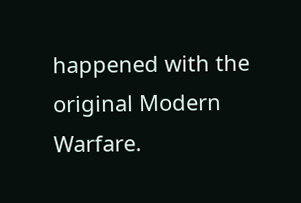happened with the original Modern Warfare.